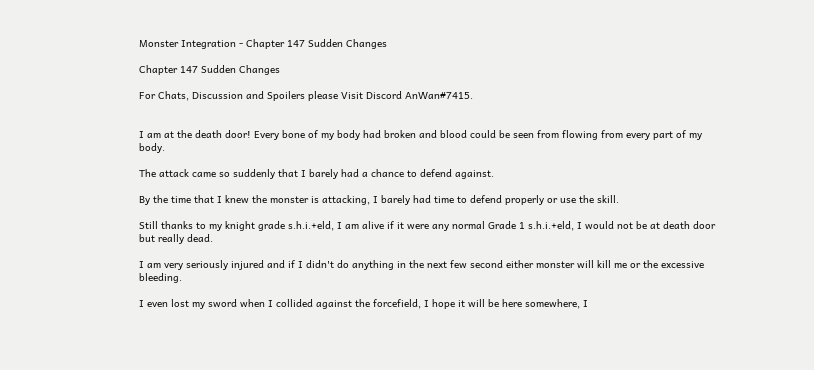Monster Integration - Chapter 147 Sudden Changes

Chapter 147 Sudden Changes

For Chats, Discussion and Spoilers please Visit Discord AnWan#7415.


I am at the death door! Every bone of my body had broken and blood could be seen from flowing from every part of my body.

The attack came so suddenly that I barely had a chance to defend against.

By the time that I knew the monster is attacking, I barely had time to defend properly or use the skill.

Still thanks to my knight grade s.h.i.+eld, I am alive if it were any normal Grade 1 s.h.i.+eld, I would not be at death door but really dead.

I am very seriously injured and if I didn't do anything in the next few second either monster will kill me or the excessive bleeding.

I even lost my sword when I collided against the forcefield, I hope it will be here somewhere, I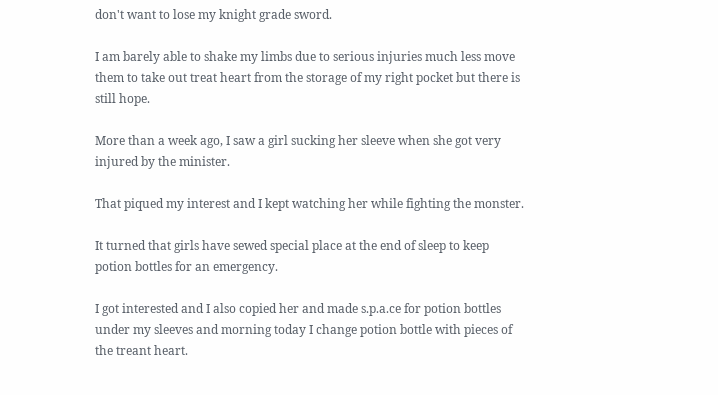don't want to lose my knight grade sword.

I am barely able to shake my limbs due to serious injuries much less move them to take out treat heart from the storage of my right pocket but there is still hope.

More than a week ago, I saw a girl sucking her sleeve when she got very injured by the minister.

That piqued my interest and I kept watching her while fighting the monster.

It turned that girls have sewed special place at the end of sleep to keep potion bottles for an emergency.

I got interested and I also copied her and made s.p.a.ce for potion bottles under my sleeves and morning today I change potion bottle with pieces of the treant heart.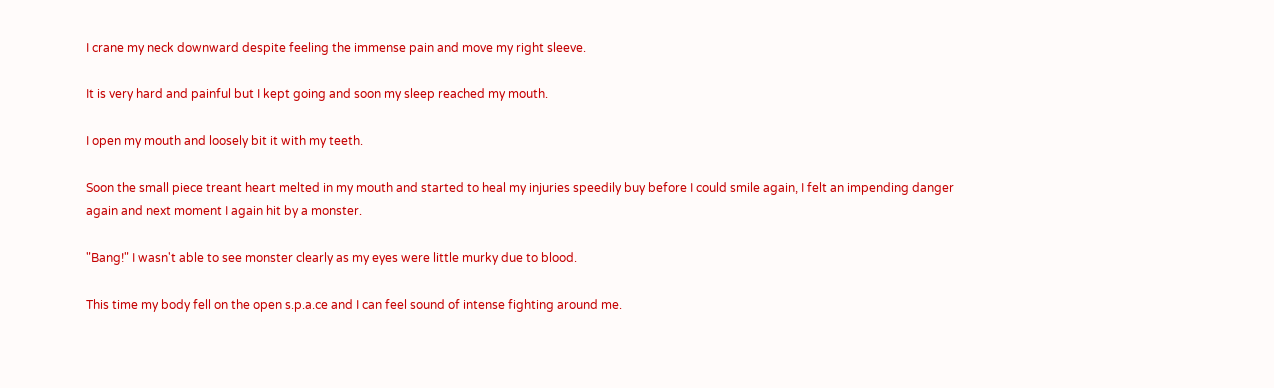I crane my neck downward despite feeling the immense pain and move my right sleeve.

It is very hard and painful but I kept going and soon my sleep reached my mouth.

I open my mouth and loosely bit it with my teeth.

Soon the small piece treant heart melted in my mouth and started to heal my injuries speedily buy before I could smile again, I felt an impending danger again and next moment I again hit by a monster.

"Bang!" I wasn't able to see monster clearly as my eyes were little murky due to blood.

This time my body fell on the open s.p.a.ce and I can feel sound of intense fighting around me.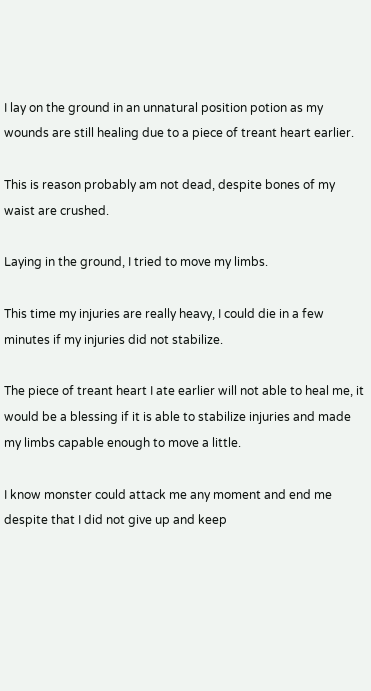I lay on the ground in an unnatural position potion as my wounds are still healing due to a piece of treant heart earlier.

This is reason probably am not dead, despite bones of my waist are crushed.

Laying in the ground, I tried to move my limbs.

This time my injuries are really heavy, I could die in a few minutes if my injuries did not stabilize.

The piece of treant heart I ate earlier will not able to heal me, it would be a blessing if it is able to stabilize injuries and made my limbs capable enough to move a little.

I know monster could attack me any moment and end me despite that I did not give up and keep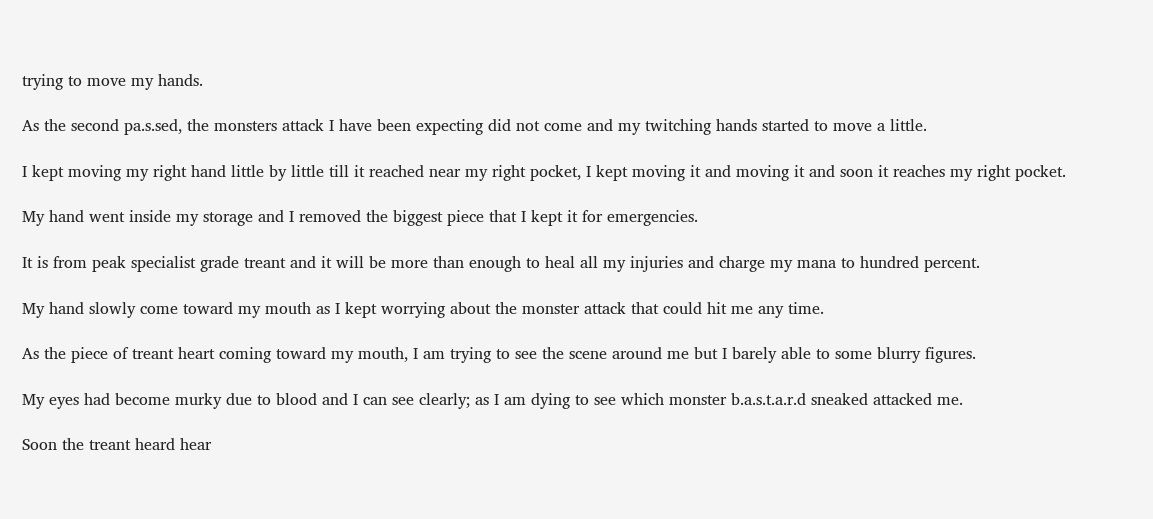trying to move my hands.

As the second pa.s.sed, the monsters attack I have been expecting did not come and my twitching hands started to move a little.

I kept moving my right hand little by little till it reached near my right pocket, I kept moving it and moving it and soon it reaches my right pocket.

My hand went inside my storage and I removed the biggest piece that I kept it for emergencies.

It is from peak specialist grade treant and it will be more than enough to heal all my injuries and charge my mana to hundred percent.

My hand slowly come toward my mouth as I kept worrying about the monster attack that could hit me any time.

As the piece of treant heart coming toward my mouth, I am trying to see the scene around me but I barely able to some blurry figures.

My eyes had become murky due to blood and I can see clearly; as I am dying to see which monster b.a.s.t.a.r.d sneaked attacked me.

Soon the treant heard hear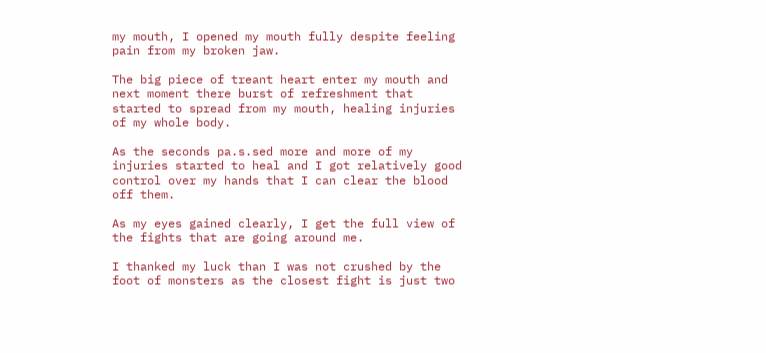my mouth, I opened my mouth fully despite feeling pain from my broken jaw.

The big piece of treant heart enter my mouth and next moment there burst of refreshment that started to spread from my mouth, healing injuries of my whole body.

As the seconds pa.s.sed more and more of my injuries started to heal and I got relatively good control over my hands that I can clear the blood off them.

As my eyes gained clearly, I get the full view of the fights that are going around me.

I thanked my luck than I was not crushed by the foot of monsters as the closest fight is just two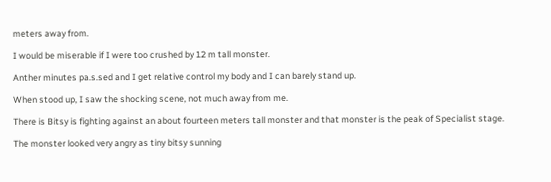meters away from.

I would be miserable if I were too crushed by 12 m tall monster.

Anther minutes pa.s.sed and I get relative control my body and I can barely stand up.

When stood up, I saw the shocking scene, not much away from me.

There is Bitsy is fighting against an about fourteen meters tall monster and that monster is the peak of Specialist stage.

The monster looked very angry as tiny bitsy sunning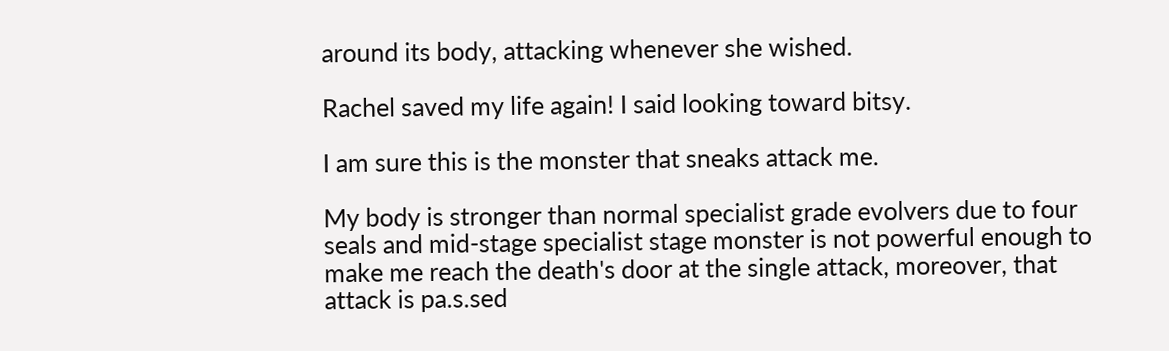around its body, attacking whenever she wished.

Rachel saved my life again! I said looking toward bitsy.

I am sure this is the monster that sneaks attack me.

My body is stronger than normal specialist grade evolvers due to four seals and mid-stage specialist stage monster is not powerful enough to make me reach the death's door at the single attack, moreover, that attack is pa.s.sed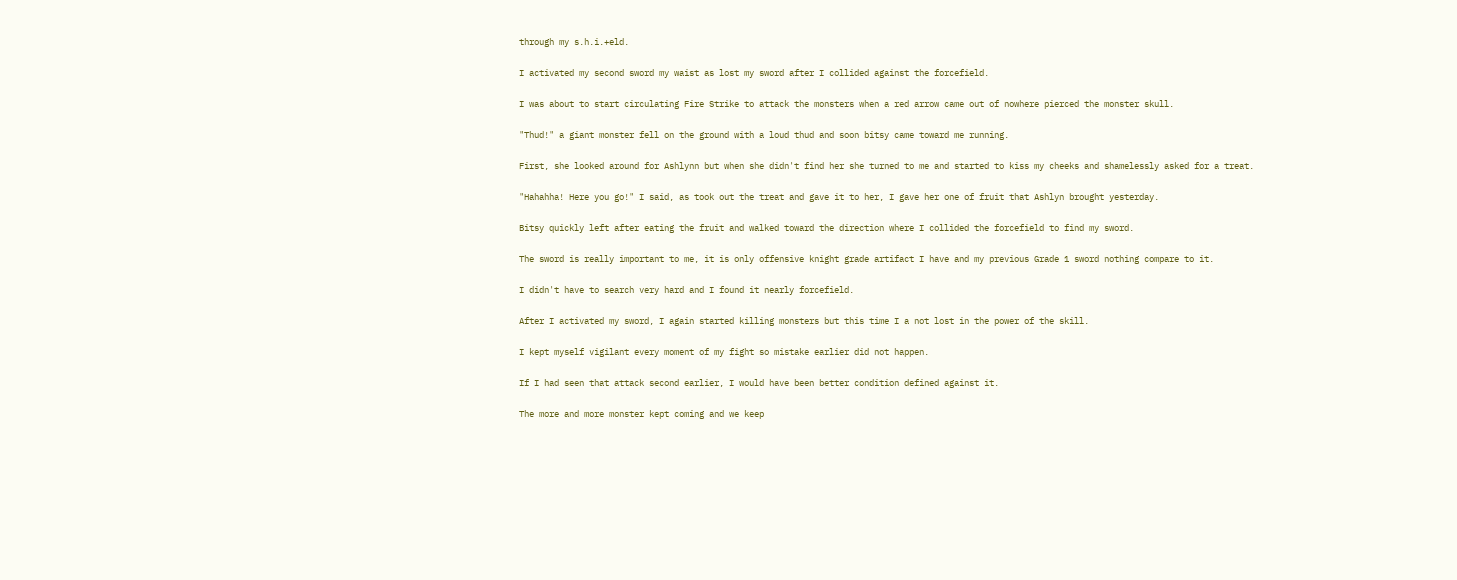through my s.h.i.+eld.

I activated my second sword my waist as lost my sword after I collided against the forcefield.

I was about to start circulating Fire Strike to attack the monsters when a red arrow came out of nowhere pierced the monster skull.

"Thud!" a giant monster fell on the ground with a loud thud and soon bitsy came toward me running.

First, she looked around for Ashlynn but when she didn't find her she turned to me and started to kiss my cheeks and shamelessly asked for a treat.

"Hahahha! Here you go!" I said, as took out the treat and gave it to her, I gave her one of fruit that Ashlyn brought yesterday.

Bitsy quickly left after eating the fruit and walked toward the direction where I collided the forcefield to find my sword.

The sword is really important to me, it is only offensive knight grade artifact I have and my previous Grade 1 sword nothing compare to it.

I didn't have to search very hard and I found it nearly forcefield.

After I activated my sword, I again started killing monsters but this time I a not lost in the power of the skill.

I kept myself vigilant every moment of my fight so mistake earlier did not happen.

If I had seen that attack second earlier, I would have been better condition defined against it.

The more and more monster kept coming and we keep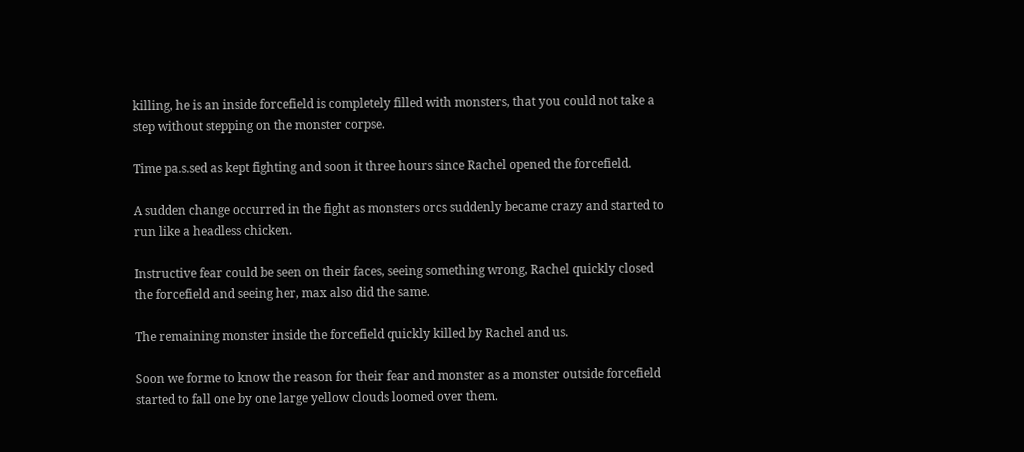killing, he is an inside forcefield is completely filled with monsters, that you could not take a step without stepping on the monster corpse.

Time pa.s.sed as kept fighting and soon it three hours since Rachel opened the forcefield.

A sudden change occurred in the fight as monsters orcs suddenly became crazy and started to run like a headless chicken.

Instructive fear could be seen on their faces, seeing something wrong, Rachel quickly closed the forcefield and seeing her, max also did the same.

The remaining monster inside the forcefield quickly killed by Rachel and us.

Soon we forme to know the reason for their fear and monster as a monster outside forcefield started to fall one by one large yellow clouds loomed over them.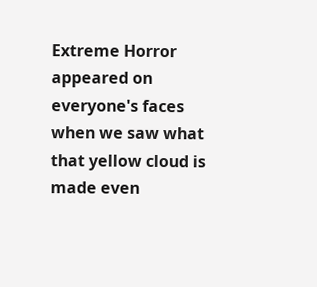Extreme Horror appeared on everyone's faces when we saw what that yellow cloud is made even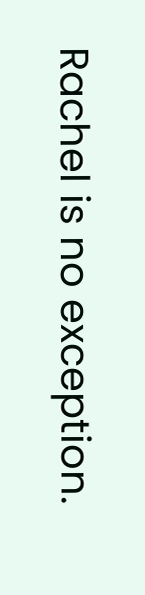Rachel is no exception.